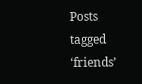Posts tagged ‘friends’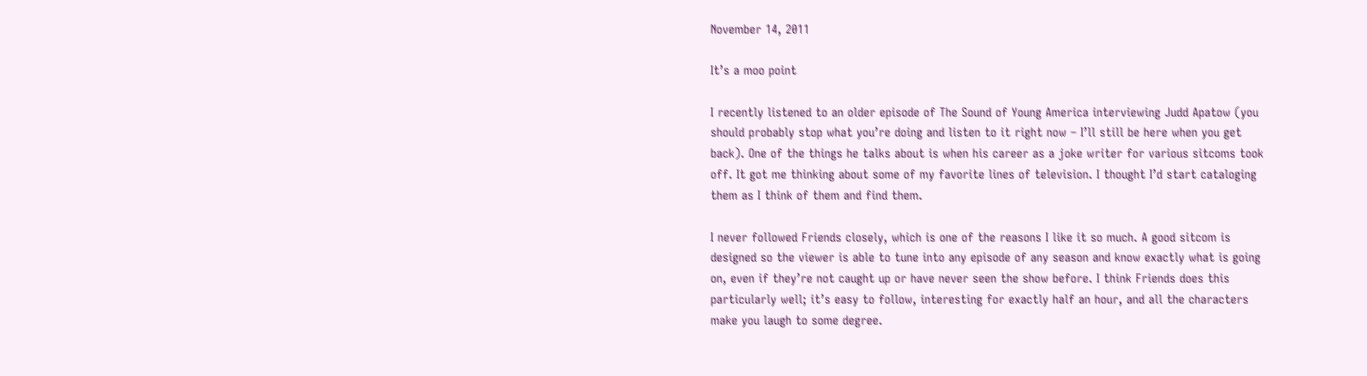November 14, 2011

It’s a moo point

I recently listened to an older episode of The Sound of Young America interviewing Judd Apatow (you should probably stop what you’re doing and listen to it right now – I’ll still be here when you get back). One of the things he talks about is when his career as a joke writer for various sitcoms took off. It got me thinking about some of my favorite lines of television. I thought I’d start cataloging them as I think of them and find them.

I never followed Friends closely, which is one of the reasons I like it so much. A good sitcom is designed so the viewer is able to tune into any episode of any season and know exactly what is going on, even if they’re not caught up or have never seen the show before. I think Friends does this particularly well; it’s easy to follow, interesting for exactly half an hour, and all the characters make you laugh to some degree.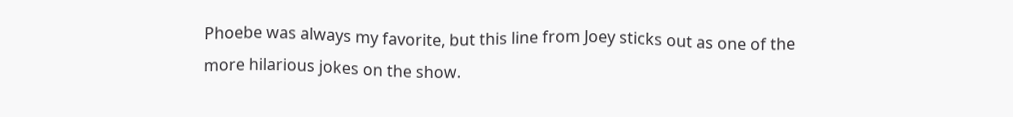Phoebe was always my favorite, but this line from Joey sticks out as one of the more hilarious jokes on the show.